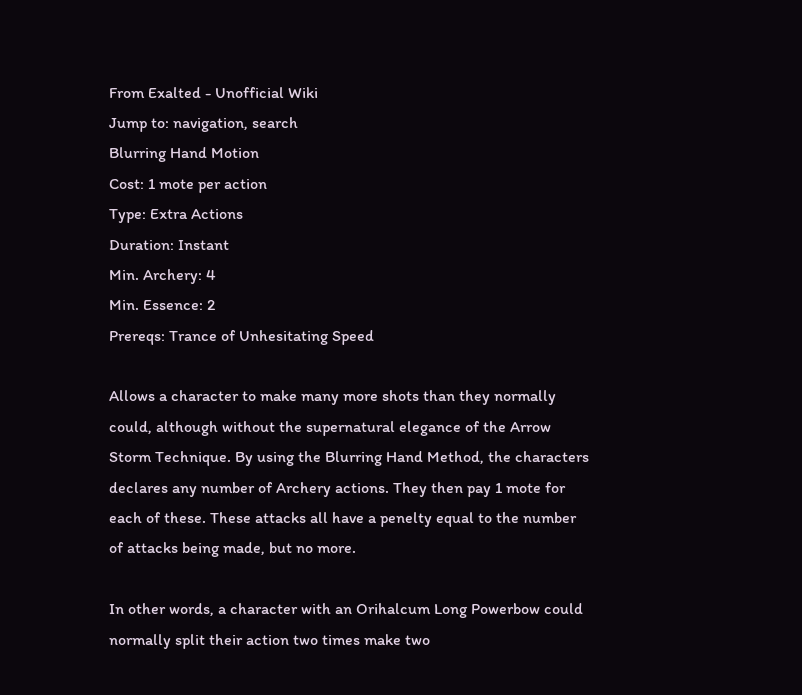From Exalted - Unofficial Wiki
Jump to: navigation, search
Blurring Hand Motion
Cost: 1 mote per action
Type: Extra Actions
Duration: Instant
Min. Archery: 4
Min. Essence: 2
Prereqs: Trance of Unhesitating Speed

Allows a character to make many more shots than they normally could, although without the supernatural elegance of the Arrow Storm Technique. By using the Blurring Hand Method, the characters declares any number of Archery actions. They then pay 1 mote for each of these. These attacks all have a penelty equal to the number of attacks being made, but no more.

In other words, a character with an Orihalcum Long Powerbow could normally split their action two times make two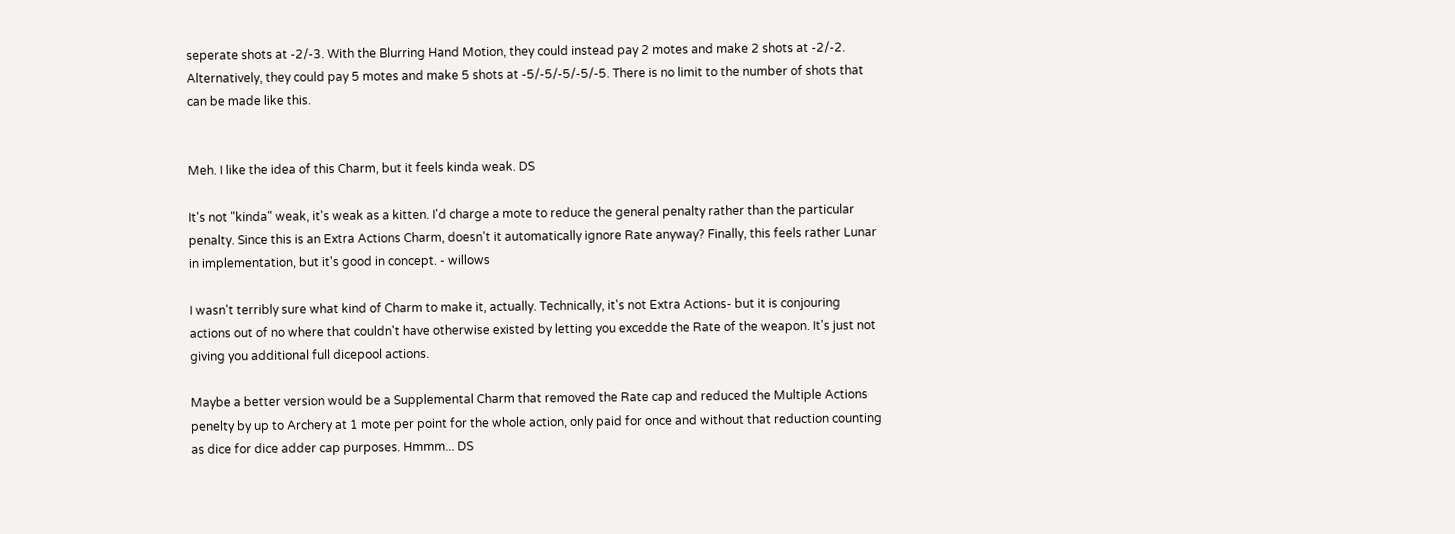seperate shots at -2/-3. With the Blurring Hand Motion, they could instead pay 2 motes and make 2 shots at -2/-2. Alternatively, they could pay 5 motes and make 5 shots at -5/-5/-5/-5/-5. There is no limit to the number of shots that can be made like this.


Meh. I like the idea of this Charm, but it feels kinda weak. DS

It's not "kinda" weak, it's weak as a kitten. I'd charge a mote to reduce the general penalty rather than the particular penalty. Since this is an Extra Actions Charm, doesn't it automatically ignore Rate anyway? Finally, this feels rather Lunar in implementation, but it's good in concept. - willows

I wasn't terribly sure what kind of Charm to make it, actually. Technically, it's not Extra Actions- but it is conjouring actions out of no where that couldn't have otherwise existed by letting you excedde the Rate of the weapon. It's just not giving you additional full dicepool actions.

Maybe a better version would be a Supplemental Charm that removed the Rate cap and reduced the Multiple Actions penelty by up to Archery at 1 mote per point for the whole action, only paid for once and without that reduction counting as dice for dice adder cap purposes. Hmmm... DS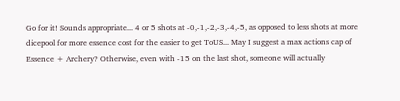Go for it! Sounds appropriate... 4 or 5 shots at -0,-1,-2,-3,-4,-5, as opposed to less shots at more dicepool for more essence cost for the easier to get ToUS... May I suggest a max actions cap of Essence + Archery? Otherwise, even with -15 on the last shot, someone will actually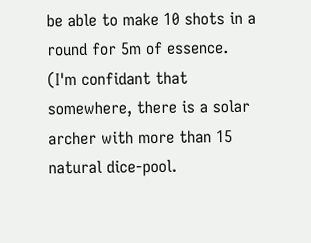be able to make 10 shots in a round for 5m of essence. (I'm confidant that somewhere, there is a solar archer with more than 15 natural dice-pool.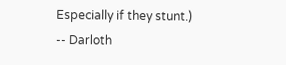Especially if they stunt.)
-- Darloth